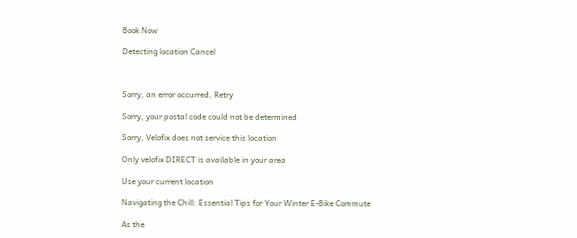Book Now

Detecting location Cancel



Sorry, an error occurred, Retry

Sorry, your postal code could not be determined

Sorry, Velofix does not service this location

Only velofix DIRECT is available in your area

Use your current location

Navigating the Chill: Essential Tips for Your Winter E-Bike Commute

As the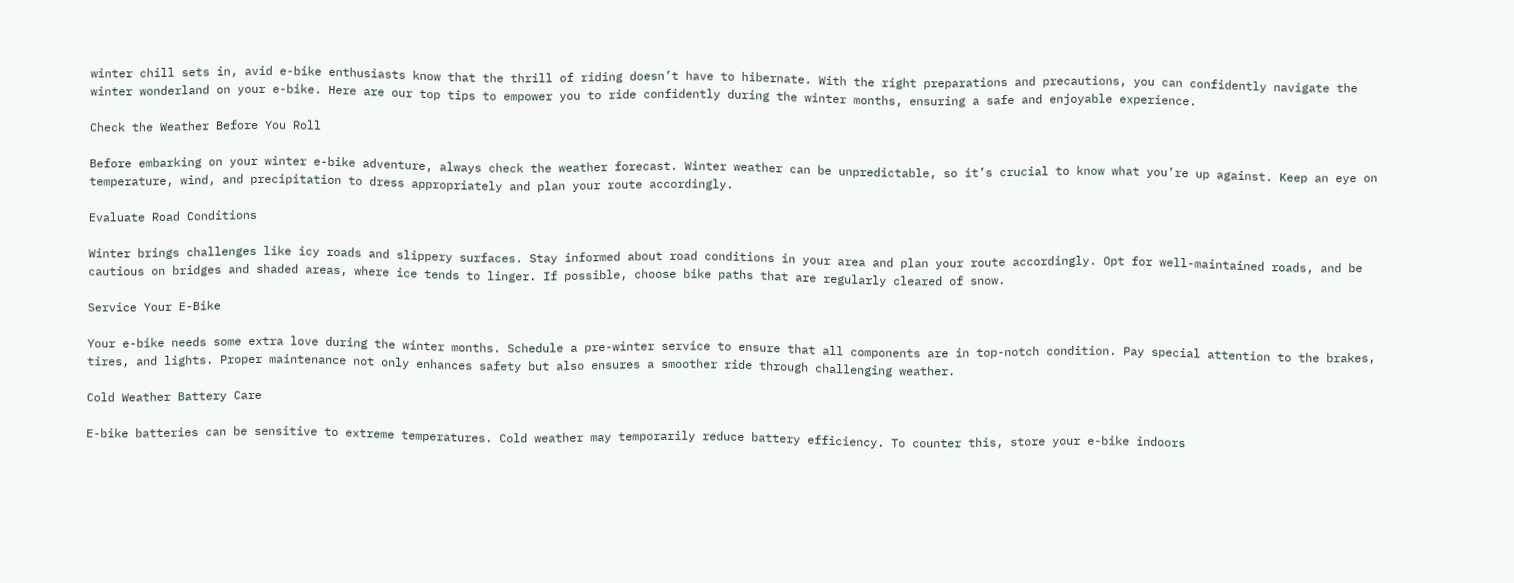winter chill sets in, avid e-bike enthusiasts know that the thrill of riding doesn’t have to hibernate. With the right preparations and precautions, you can confidently navigate the winter wonderland on your e-bike. Here are our top tips to empower you to ride confidently during the winter months, ensuring a safe and enjoyable experience.

Check the Weather Before You Roll

Before embarking on your winter e-bike adventure, always check the weather forecast. Winter weather can be unpredictable, so it’s crucial to know what you’re up against. Keep an eye on temperature, wind, and precipitation to dress appropriately and plan your route accordingly.

Evaluate Road Conditions

Winter brings challenges like icy roads and slippery surfaces. Stay informed about road conditions in your area and plan your route accordingly. Opt for well-maintained roads, and be cautious on bridges and shaded areas, where ice tends to linger. If possible, choose bike paths that are regularly cleared of snow.

Service Your E-Bike

Your e-bike needs some extra love during the winter months. Schedule a pre-winter service to ensure that all components are in top-notch condition. Pay special attention to the brakes, tires, and lights. Proper maintenance not only enhances safety but also ensures a smoother ride through challenging weather.

Cold Weather Battery Care

E-bike batteries can be sensitive to extreme temperatures. Cold weather may temporarily reduce battery efficiency. To counter this, store your e-bike indoors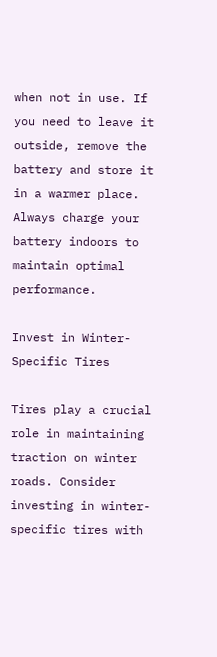when not in use. If you need to leave it outside, remove the battery and store it in a warmer place. Always charge your battery indoors to maintain optimal performance.

Invest in Winter-Specific Tires

Tires play a crucial role in maintaining traction on winter roads. Consider investing in winter-specific tires with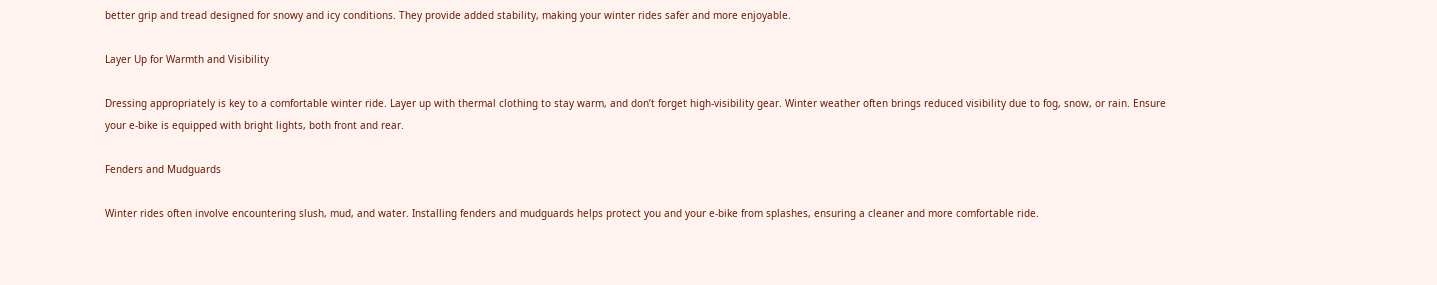better grip and tread designed for snowy and icy conditions. They provide added stability, making your winter rides safer and more enjoyable.

Layer Up for Warmth and Visibility

Dressing appropriately is key to a comfortable winter ride. Layer up with thermal clothing to stay warm, and don’t forget high-visibility gear. Winter weather often brings reduced visibility due to fog, snow, or rain. Ensure your e-bike is equipped with bright lights, both front and rear.

Fenders and Mudguards

Winter rides often involve encountering slush, mud, and water. Installing fenders and mudguards helps protect you and your e-bike from splashes, ensuring a cleaner and more comfortable ride.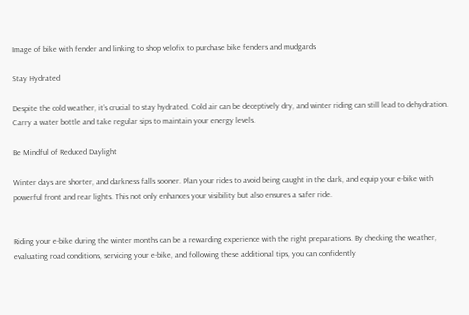Image of bike with fender and linking to shop velofix to purchase bike fenders and mudgards

Stay Hydrated

Despite the cold weather, it’s crucial to stay hydrated. Cold air can be deceptively dry, and winter riding can still lead to dehydration. Carry a water bottle and take regular sips to maintain your energy levels.

Be Mindful of Reduced Daylight

Winter days are shorter, and darkness falls sooner. Plan your rides to avoid being caught in the dark, and equip your e-bike with powerful front and rear lights. This not only enhances your visibility but also ensures a safer ride.


Riding your e-bike during the winter months can be a rewarding experience with the right preparations. By checking the weather, evaluating road conditions, servicing your e-bike, and following these additional tips, you can confidently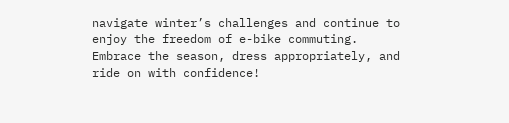navigate winter’s challenges and continue to enjoy the freedom of e-bike commuting. Embrace the season, dress appropriately, and ride on with confidence!